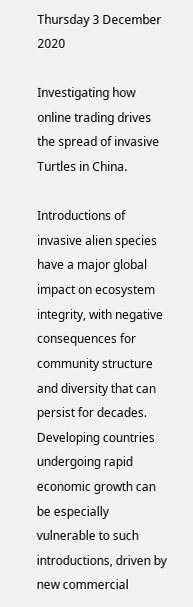Thursday 3 December 2020

Investigating how online trading drives the spread of invasive Turtles in China.

Introductions of invasive alien species have a major global impact on ecosystem integrity, with negative consequences for community structure and diversity that can persist for decades. Developing countries undergoing rapid economic growth can be especially vulnerable to such introductions, driven by new commercial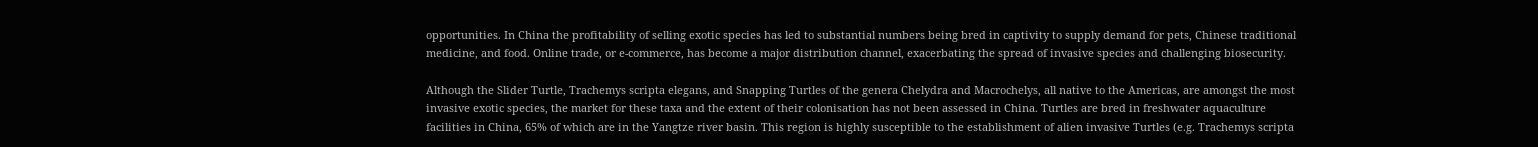opportunities. In China the profitability of selling exotic species has led to substantial numbers being bred in captivity to supply demand for pets, Chinese traditional medicine, and food. Online trade, or e-commerce, has become a major distribution channel, exacerbating the spread of invasive species and challenging biosecurity.

Although the Slider Turtle, Trachemys scripta elegans, and Snapping Turtles of the genera Chelydra and Macrochelys, all native to the Americas, are amongst the most invasive exotic species, the market for these taxa and the extent of their colonisation has not been assessed in China. Turtles are bred in freshwater aquaculture facilities in China, 65% of which are in the Yangtze river basin. This region is highly susceptible to the establishment of alien invasive Turtles (e.g. Trachemys scripta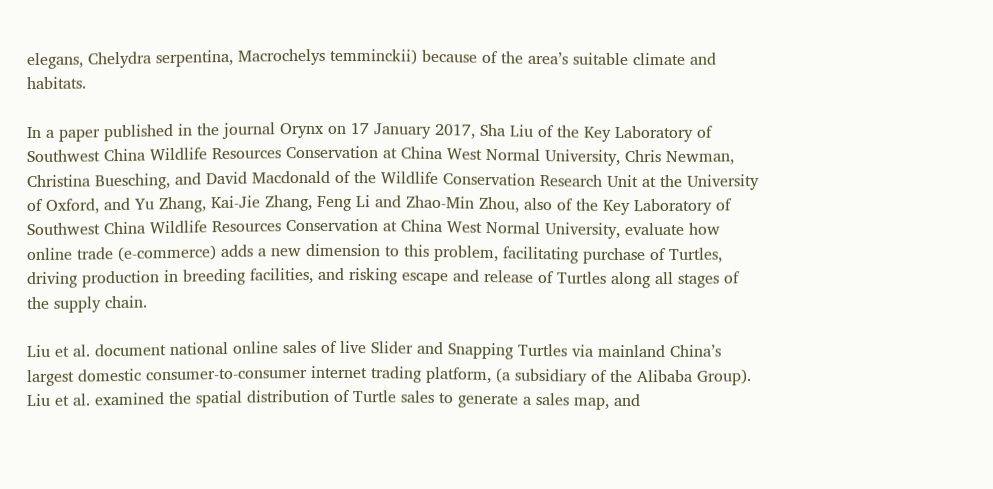elegans, Chelydra serpentina, Macrochelys temminckii) because of the area’s suitable climate and habitats.

In a paper published in the journal Orynx on 17 January 2017, Sha Liu of the Key Laboratory of Southwest China Wildlife Resources Conservation at China West Normal University, Chris Newman, Christina Buesching, and David Macdonald of the Wildlife Conservation Research Unit at the University of Oxford, and Yu Zhang, Kai-Jie Zhang, Feng Li and Zhao-Min Zhou, also of the Key Laboratory of Southwest China Wildlife Resources Conservation at China West Normal University, evaluate how online trade (e-commerce) adds a new dimension to this problem, facilitating purchase of Turtles, driving production in breeding facilities, and risking escape and release of Turtles along all stages of the supply chain.

Liu et al. document national online sales of live Slider and Snapping Turtles via mainland China’s largest domestic consumer-to-consumer internet trading platform, (a subsidiary of the Alibaba Group). Liu et al. examined the spatial distribution of Turtle sales to generate a sales map, and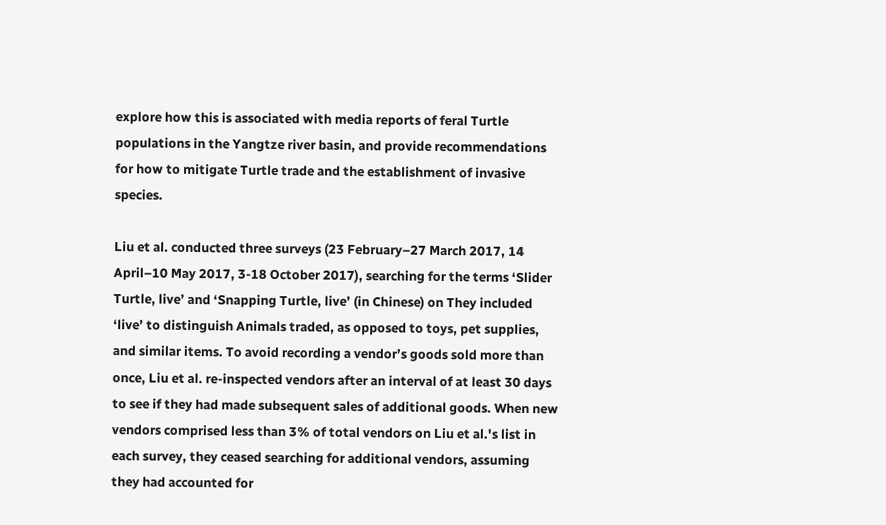explore how this is associated with media reports of feral Turtle populations in the Yangtze river basin, and provide recommendations for how to mitigate Turtle trade and the establishment of invasive species.

Liu et al. conducted three surveys (23 February–27 March 2017, 14 April–10 May 2017, 3-18 October 2017), searching for the terms ‘Slider Turtle, live’ and ‘Snapping Turtle, live’ (in Chinese) on They included ‘live’ to distinguish Animals traded, as opposed to toys, pet supplies, and similar items. To avoid recording a vendor’s goods sold more than once, Liu et al. re-inspected vendors after an interval of at least 30 days to see if they had made subsequent sales of additional goods. When new vendors comprised less than 3% of total vendors on Liu et al.'s list in each survey, they ceased searching for additional vendors, assuming they had accounted for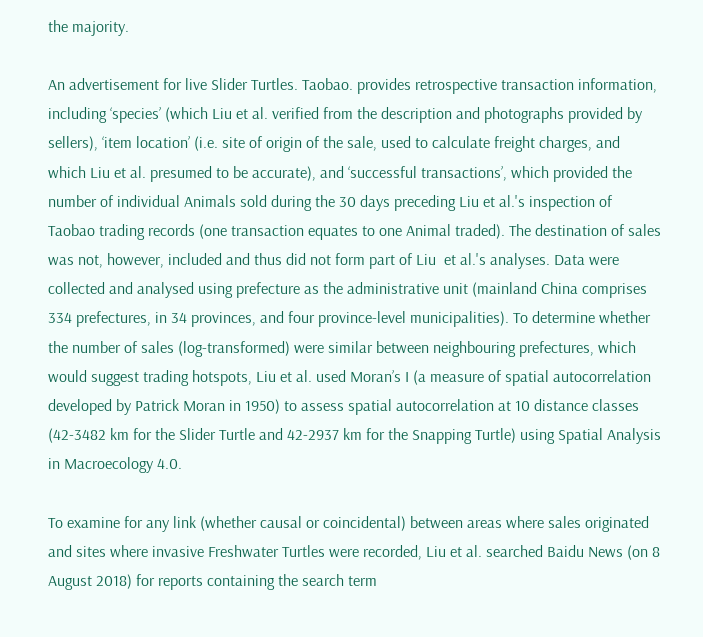the majority.

An advertisement for live Slider Turtles. Taobao. provides retrospective transaction information, including ‘species’ (which Liu et al. verified from the description and photographs provided by sellers), ‘item location’ (i.e. site of origin of the sale, used to calculate freight charges, and which Liu et al. presumed to be accurate), and ‘successful transactions’, which provided the number of individual Animals sold during the 30 days preceding Liu et al.'s inspection of Taobao trading records (one transaction equates to one Animal traded). The destination of sales was not, however, included and thus did not form part of Liu  et al.'s analyses. Data were collected and analysed using prefecture as the administrative unit (mainland China comprises 334 prefectures, in 34 provinces, and four province-level municipalities). To determine whether the number of sales (log-transformed) were similar between neighbouring prefectures, which would suggest trading hotspots, Liu et al. used Moran’s I (a measure of spatial autocorrelation developed by Patrick Moran in 1950) to assess spatial autocorrelation at 10 distance classes (42-3482 km for the Slider Turtle and 42-2937 km for the Snapping Turtle) using Spatial Analysis in Macroecology 4.0.

To examine for any link (whether causal or coincidental) between areas where sales originated and sites where invasive Freshwater Turtles were recorded, Liu et al. searched Baidu News (on 8 August 2018) for reports containing the search term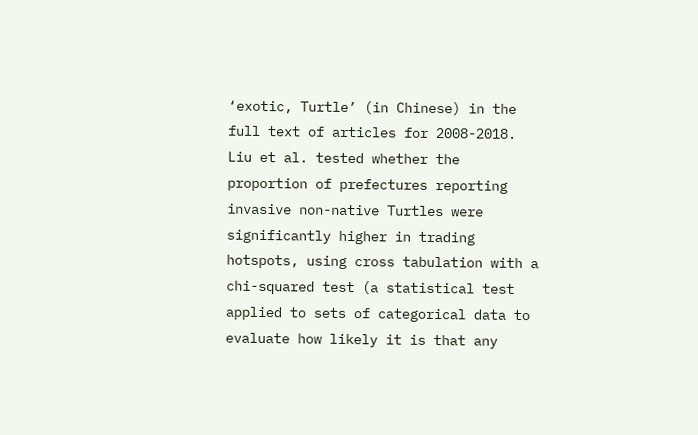‘exotic, Turtle’ (in Chinese) in the full text of articles for 2008-2018. Liu et al. tested whether the proportion of prefectures reporting invasive non-native Turtles were significantly higher in trading hotspots, using cross tabulation with a chi-squared test (a statistical test applied to sets of categorical data to evaluate how likely it is that any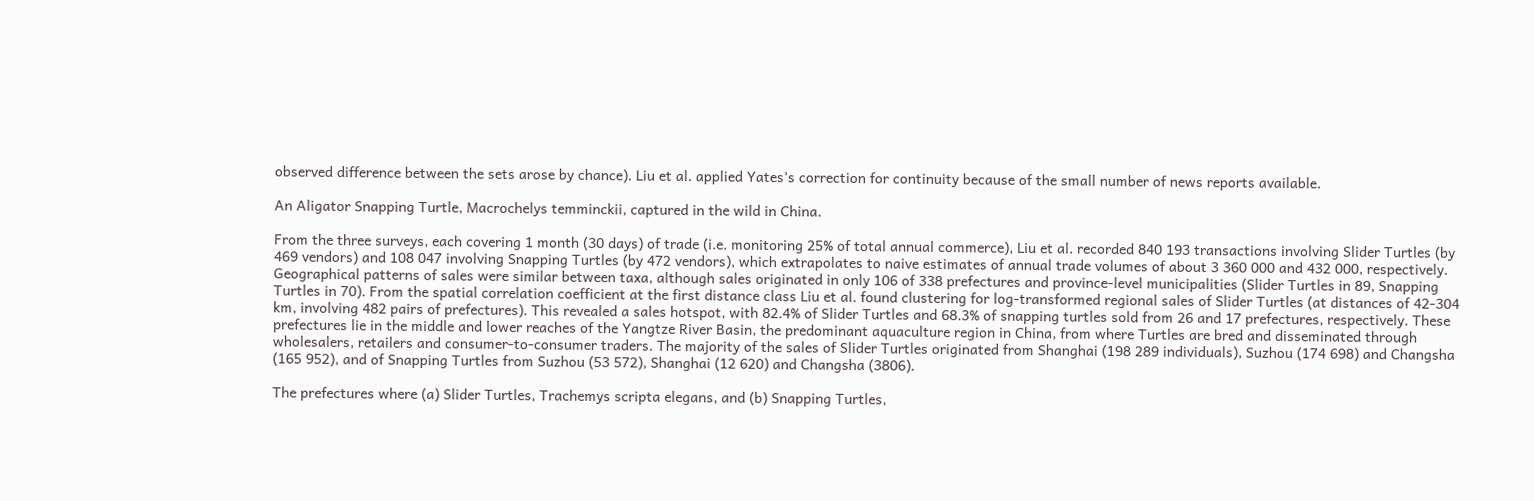observed difference between the sets arose by chance). Liu et al. applied Yates’s correction for continuity because of the small number of news reports available.

An Aligator Snapping Turtle, Macrochelys temminckii, captured in the wild in China.

From the three surveys, each covering 1 month (30 days) of trade (i.e. monitoring 25% of total annual commerce), Liu et al. recorded 840 193 transactions involving Slider Turtles (by 469 vendors) and 108 047 involving Snapping Turtles (by 472 vendors), which extrapolates to naive estimates of annual trade volumes of about 3 360 000 and 432 000, respectively. Geographical patterns of sales were similar between taxa, although sales originated in only 106 of 338 prefectures and province-level municipalities (Slider Turtles in 89, Snapping Turtles in 70). From the spatial correlation coefficient at the first distance class Liu et al. found clustering for log-transformed regional sales of Slider Turtles (at distances of 42-304 km, involving 482 pairs of prefectures). This revealed a sales hotspot, with 82.4% of Slider Turtles and 68.3% of snapping turtles sold from 26 and 17 prefectures, respectively. These prefectures lie in the middle and lower reaches of the Yangtze River Basin, the predominant aquaculture region in China, from where Turtles are bred and disseminated through wholesalers, retailers and consumer-to-consumer traders. The majority of the sales of Slider Turtles originated from Shanghai (198 289 individuals), Suzhou (174 698) and Changsha (165 952), and of Snapping Turtles from Suzhou (53 572), Shanghai (12 620) and Changsha (3806).

The prefectures where (a) Slider Turtles, Trachemys scripta elegans, and (b) Snapping Turtles,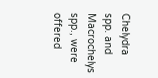Chelydra spp. and Macrochelys spp., were offered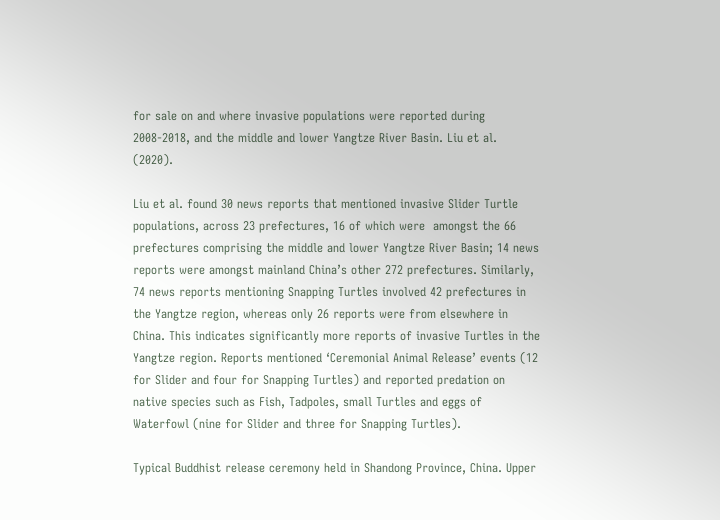for sale on and where invasive populations were reported during 2008-2018, and the middle and lower Yangtze River Basin. Liu et al. (2020).

Liu et al. found 30 news reports that mentioned invasive Slider Turtle populations, across 23 prefectures, 16 of which were  amongst the 66 prefectures comprising the middle and lower Yangtze River Basin; 14 news reports were amongst mainland China’s other 272 prefectures. Similarly, 74 news reports mentioning Snapping Turtles involved 42 prefectures in the Yangtze region, whereas only 26 reports were from elsewhere in China. This indicates significantly more reports of invasive Turtles in the Yangtze region. Reports mentioned ‘Ceremonial Animal Release’ events (12 for Slider and four for Snapping Turtles) and reported predation on native species such as Fish, Tadpoles, small Turtles and eggs of Waterfowl (nine for Slider and three for Snapping Turtles).

Typical Buddhist release ceremony held in Shandong Province, China. Upper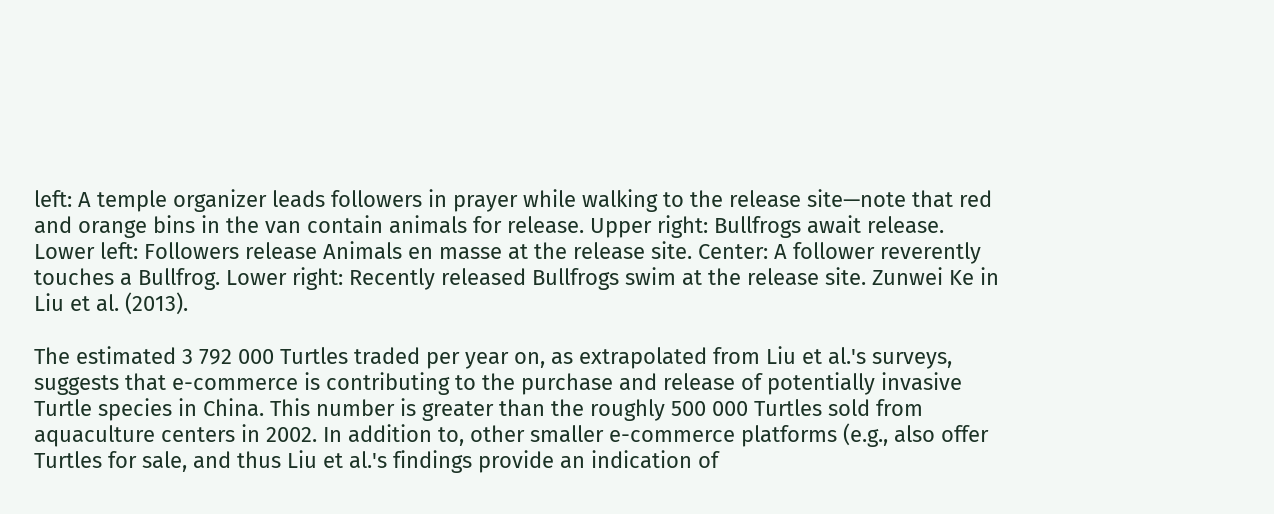left: A temple organizer leads followers in prayer while walking to the release site—note that red and orange bins in the van contain animals for release. Upper right: Bullfrogs await release. Lower left: Followers release Animals en masse at the release site. Center: A follower reverently touches a Bullfrog. Lower right: Recently released Bullfrogs swim at the release site. Zunwei Ke in Liu et al. (2013).

The estimated 3 792 000 Turtles traded per year on, as extrapolated from Liu et al.'s surveys, suggests that e-commerce is contributing to the purchase and release of potentially invasive Turtle species in China. This number is greater than the roughly 500 000 Turtles sold from aquaculture centers in 2002. In addition to, other smaller e-commerce platforms (e.g., also offer Turtles for sale, and thus Liu et al.'s findings provide an indication of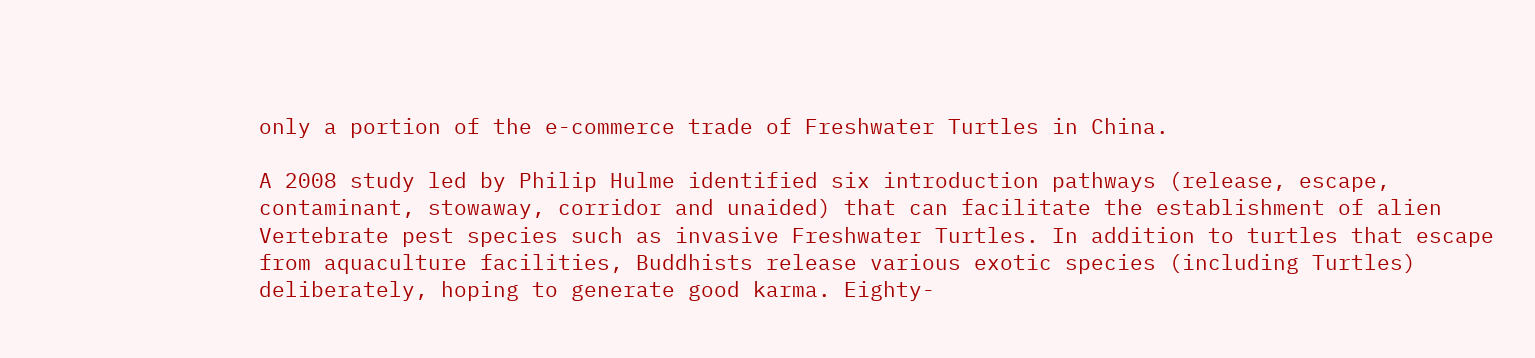only a portion of the e-commerce trade of Freshwater Turtles in China.

A 2008 study led by Philip Hulme identified six introduction pathways (release, escape, contaminant, stowaway, corridor and unaided) that can facilitate the establishment of alien Vertebrate pest species such as invasive Freshwater Turtles. In addition to turtles that escape from aquaculture facilities, Buddhists release various exotic species (including Turtles) deliberately, hoping to generate good karma. Eighty-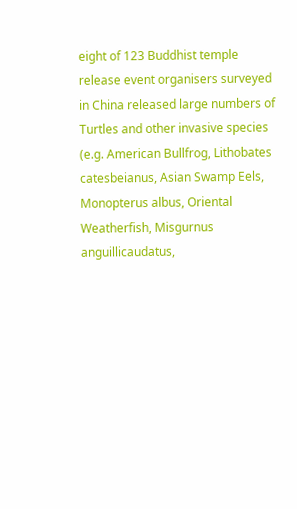eight of 123 Buddhist temple release event organisers surveyed in China released large numbers of Turtles and other invasive species (e.g. American Bullfrog, Lithobates catesbeianus, Asian Swamp Eels, Monopterus albus, Oriental Weatherfish, Misgurnus anguillicaudatus,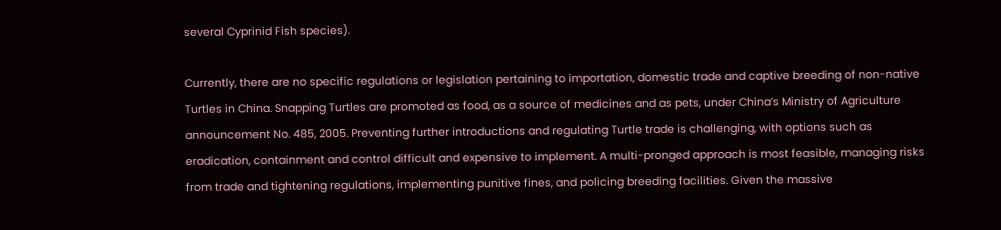several Cyprinid Fish species).

Currently, there are no specific regulations or legislation pertaining to importation, domestic trade and captive breeding of non-native Turtles in China. Snapping Turtles are promoted as food, as a source of medicines and as pets, under China’s Ministry of Agriculture announcement No. 485, 2005. Preventing further introductions and regulating Turtle trade is challenging, with options such as eradication, containment and control difficult and expensive to implement. A multi-pronged approach is most feasible, managing risks from trade and tightening regulations, implementing punitive fines, and policing breeding facilities. Given the massive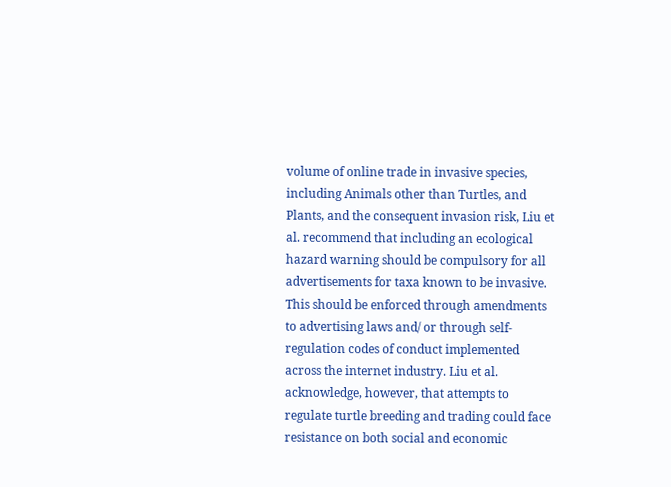volume of online trade in invasive species, including Animals other than Turtles, and Plants, and the consequent invasion risk, Liu et al. recommend that including an ecological hazard warning should be compulsory for all advertisements for taxa known to be invasive. This should be enforced through amendments to advertising laws and/ or through self-regulation codes of conduct implemented across the internet industry. Liu et al. acknowledge, however, that attempts to regulate turtle breeding and trading could face resistance on both social and economic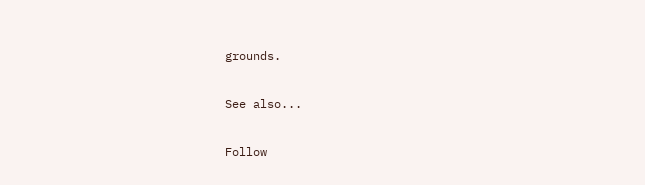grounds.

See also...

Follow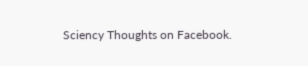Sciency Thoughts on Facebook.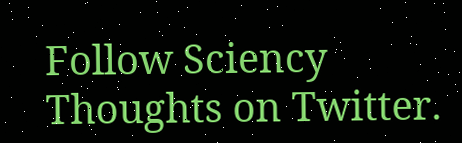Follow Sciency Thoughts on Twitter.